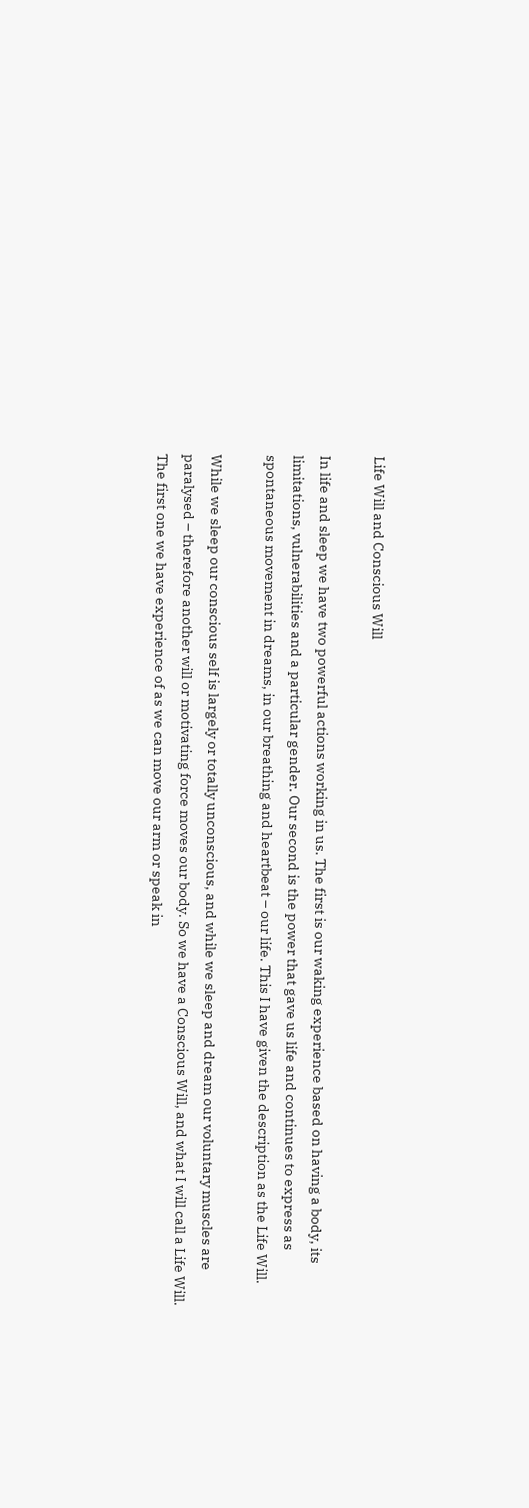Life Will and Conscious Will

In life and sleep we have two powerful actions working in us. The first is our waking experience based on having a body, its limitations, vulnerabilities and a particular gender. Our second is the power that gave us life and continues to express as spontaneous movement in dreams, in our breathing and heartbeat – our life. This I have given the description as the Life Will.

While we sleep our conscious self is largely or totally unconscious, and while we sleep and dream our voluntary muscles are paralysed – therefore another will or motivating force moves our body. So we have a Conscious Will, and what I will call a Life Will. The first one we have experience of as we can move our arm or speak in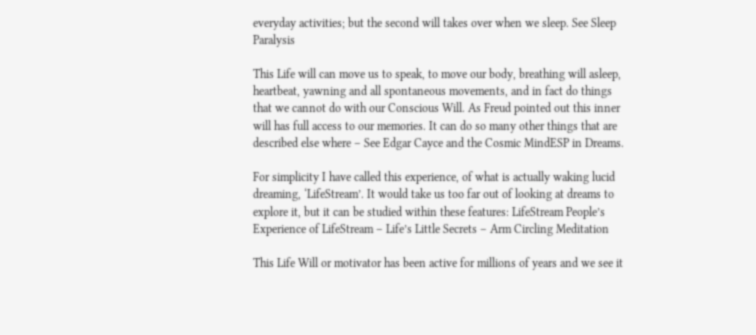everyday activities; but the second will takes over when we sleep. See Sleep Paralysis

This Life will can move us to speak, to move our body, breathing will asleep, heartbeat, yawning and all spontaneous movements, and in fact do things that we cannot do with our Conscious Will. As Freud pointed out this inner will has full access to our memories. It can do so many other things that are described else where – See Edgar Cayce and the Cosmic MindESP in Dreams.

For simplicity I have called this experience, of what is actually waking lucid dreaming, ‘LifeStream’. It would take us too far out of looking at dreams to explore it, but it can be studied within these features: LifeStream People’s Experience of LifeStream – Life’s Little Secrets – Arm Circling Meditation

This Life Will or motivator has been active for millions of years and we see it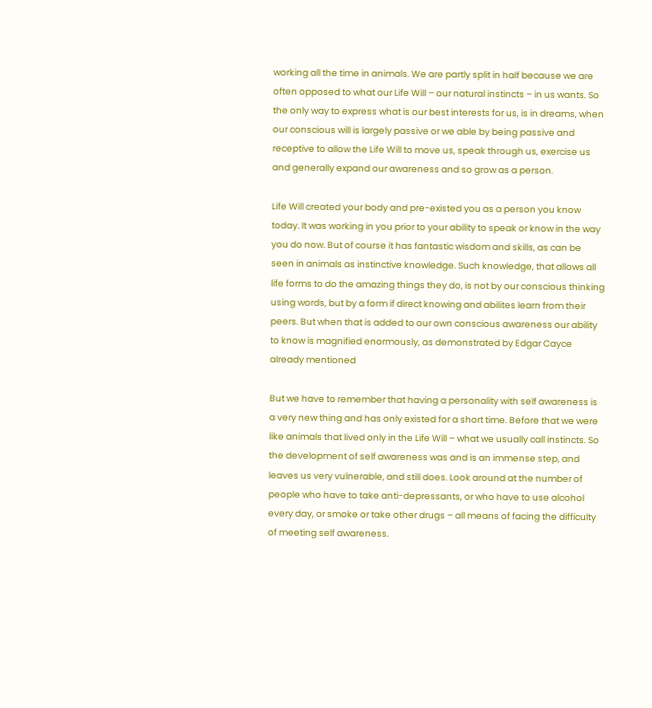working all the time in animals. We are partly split in half because we are often opposed to what our Life Will – our natural instincts – in us wants. So the only way to express what is our best interests for us, is in dreams, when our conscious will is largely passive or we able by being passive and receptive to allow the Life Will to move us, speak through us, exercise us and generally expand our awareness and so grow as a person.

Life Will created your body and pre-existed you as a person you know today. It was working in you prior to your ability to speak or know in the way you do now. But of course it has fantastic wisdom and skills, as can be seen in animals as instinctive knowledge. Such knowledge, that allows all life forms to do the amazing things they do, is not by our conscious thinking using words, but by a form if direct knowing and abilites learn from their peers. But when that is added to our own conscious awareness our ability to know is magnified enormously, as demonstrated by Edgar Cayce already mentioned

But we have to remember that having a personality with self awareness is a very new thing and has only existed for a short time. Before that we were like animals that lived only in the Life Will – what we usually call instincts. So the development of self awareness was and is an immense step, and leaves us very vulnerable, and still does. Look around at the number of people who have to take anti-depressants, or who have to use alcohol every day, or smoke or take other drugs – all means of facing the difficulty of meeting self awareness.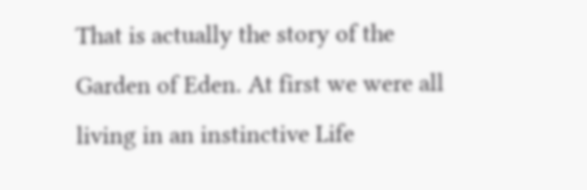That is actually the story of the Garden of Eden. At first we were all living in an instinctive Life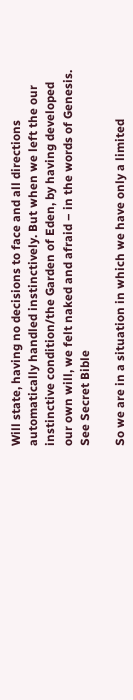Will state, having no decisions to face and all directions automatically handled instinctively. But when we left the our instinctive condition/the Garden of Eden, by having developed our own will, we felt naked and afraid – in the words of Genesis. See Secret Bible

So we are in a situation in which we have only a limited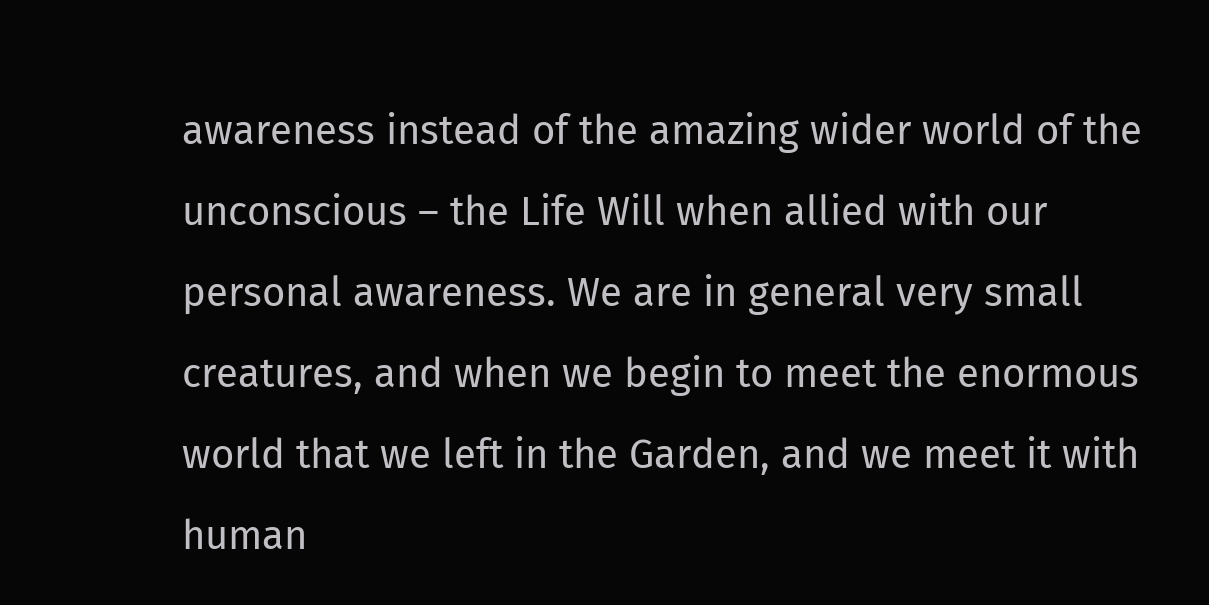awareness instead of the amazing wider world of the unconscious – the Life Will when allied with our personal awareness. We are in general very small creatures, and when we begin to meet the enormous world that we left in the Garden, and we meet it with human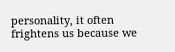personality, it often frightens us because we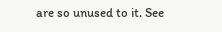are so unused to it. See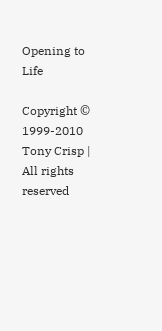Opening to Life

Copyright © 1999-2010 Tony Crisp | All rights reserved